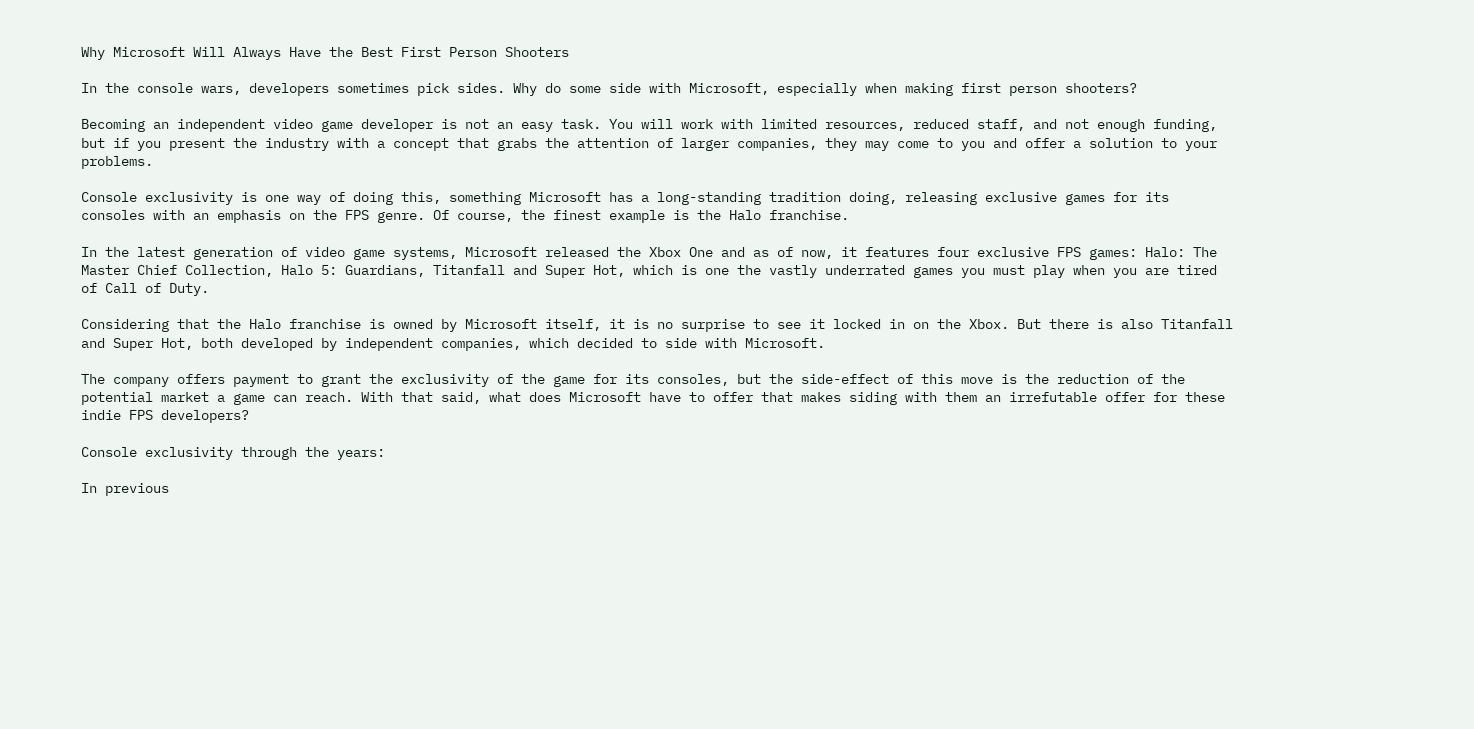Why Microsoft Will Always Have the Best First Person Shooters

In the console wars, developers sometimes pick sides. Why do some side with Microsoft, especially when making first person shooters?

Becoming an independent video game developer is not an easy task. You will work with limited resources, reduced staff, and not enough funding, but if you present the industry with a concept that grabs the attention of larger companies, they may come to you and offer a solution to your problems.

Console exclusivity is one way of doing this, something Microsoft has a long-standing tradition doing, releasing exclusive games for its consoles with an emphasis on the FPS genre. Of course, the finest example is the Halo franchise.

In the latest generation of video game systems, Microsoft released the Xbox One and as of now, it features four exclusive FPS games: Halo: The Master Chief Collection, Halo 5: Guardians, Titanfall and Super Hot, which is one the vastly underrated games you must play when you are tired of Call of Duty.

Considering that the Halo franchise is owned by Microsoft itself, it is no surprise to see it locked in on the Xbox. But there is also Titanfall and Super Hot, both developed by independent companies, which decided to side with Microsoft.

The company offers payment to grant the exclusivity of the game for its consoles, but the side-effect of this move is the reduction of the potential market a game can reach. With that said, what does Microsoft have to offer that makes siding with them an irrefutable offer for these indie FPS developers?

Console exclusivity through the years:

In previous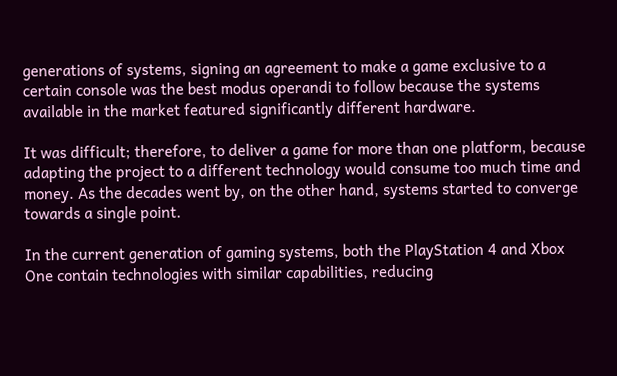generations of systems, signing an agreement to make a game exclusive to a certain console was the best modus operandi to follow because the systems available in the market featured significantly different hardware.

It was difficult; therefore, to deliver a game for more than one platform, because adapting the project to a different technology would consume too much time and money. As the decades went by, on the other hand, systems started to converge towards a single point.

In the current generation of gaming systems, both the PlayStation 4 and Xbox One contain technologies with similar capabilities, reducing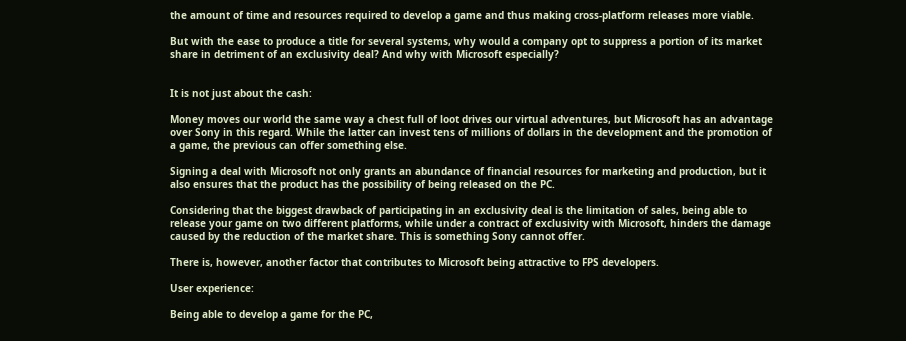the amount of time and resources required to develop a game and thus making cross-platform releases more viable.

But with the ease to produce a title for several systems, why would a company opt to suppress a portion of its market share in detriment of an exclusivity deal? And why with Microsoft especially?


It is not just about the cash:

Money moves our world the same way a chest full of loot drives our virtual adventures, but Microsoft has an advantage over Sony in this regard. While the latter can invest tens of millions of dollars in the development and the promotion of a game, the previous can offer something else.

Signing a deal with Microsoft not only grants an abundance of financial resources for marketing and production, but it also ensures that the product has the possibility of being released on the PC.

Considering that the biggest drawback of participating in an exclusivity deal is the limitation of sales, being able to release your game on two different platforms, while under a contract of exclusivity with Microsoft, hinders the damage caused by the reduction of the market share. This is something Sony cannot offer.

There is, however, another factor that contributes to Microsoft being attractive to FPS developers.

User experience:

Being able to develop a game for the PC,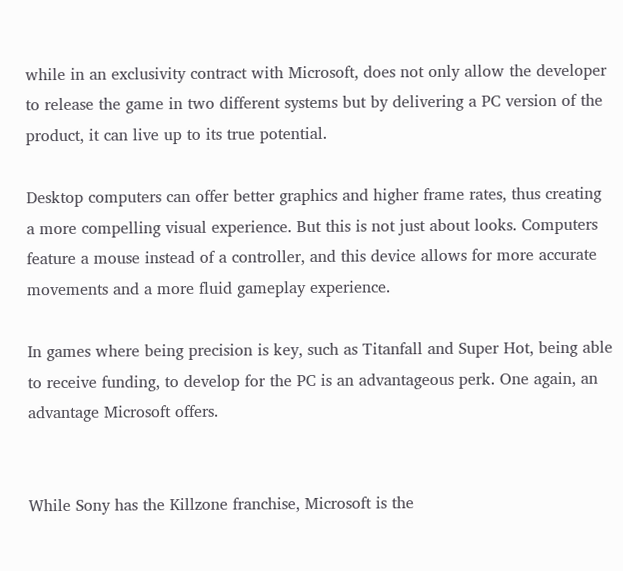while in an exclusivity contract with Microsoft, does not only allow the developer to release the game in two different systems but by delivering a PC version of the product, it can live up to its true potential.

Desktop computers can offer better graphics and higher frame rates, thus creating a more compelling visual experience. But this is not just about looks. Computers feature a mouse instead of a controller, and this device allows for more accurate movements and a more fluid gameplay experience.

In games where being precision is key, such as Titanfall and Super Hot, being able to receive funding, to develop for the PC is an advantageous perk. One again, an advantage Microsoft offers.


While Sony has the Killzone franchise, Microsoft is the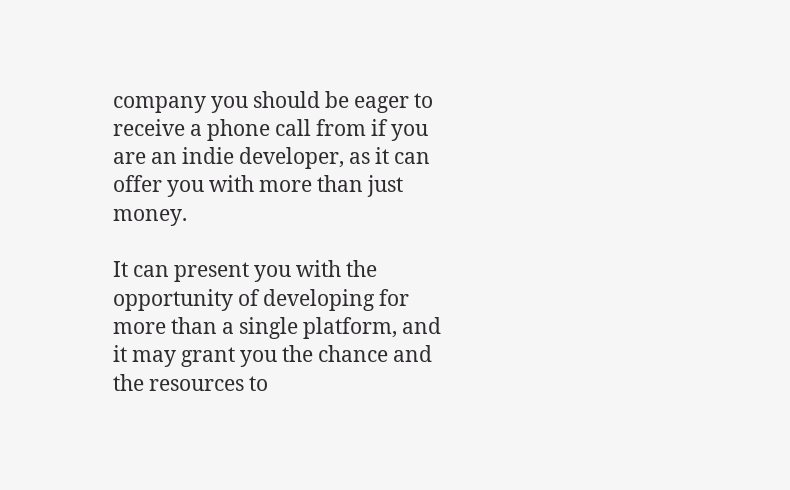company you should be eager to receive a phone call from if you are an indie developer, as it can offer you with more than just money.

It can present you with the opportunity of developing for more than a single platform, and it may grant you the chance and the resources to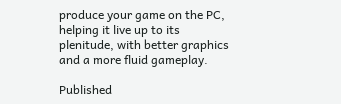produce your game on the PC, helping it live up to its plenitude, with better graphics and a more fluid gameplay.

Published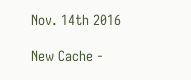Nov. 14th 2016

New Cache -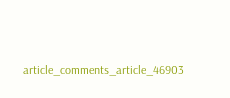article_comments_article_46903